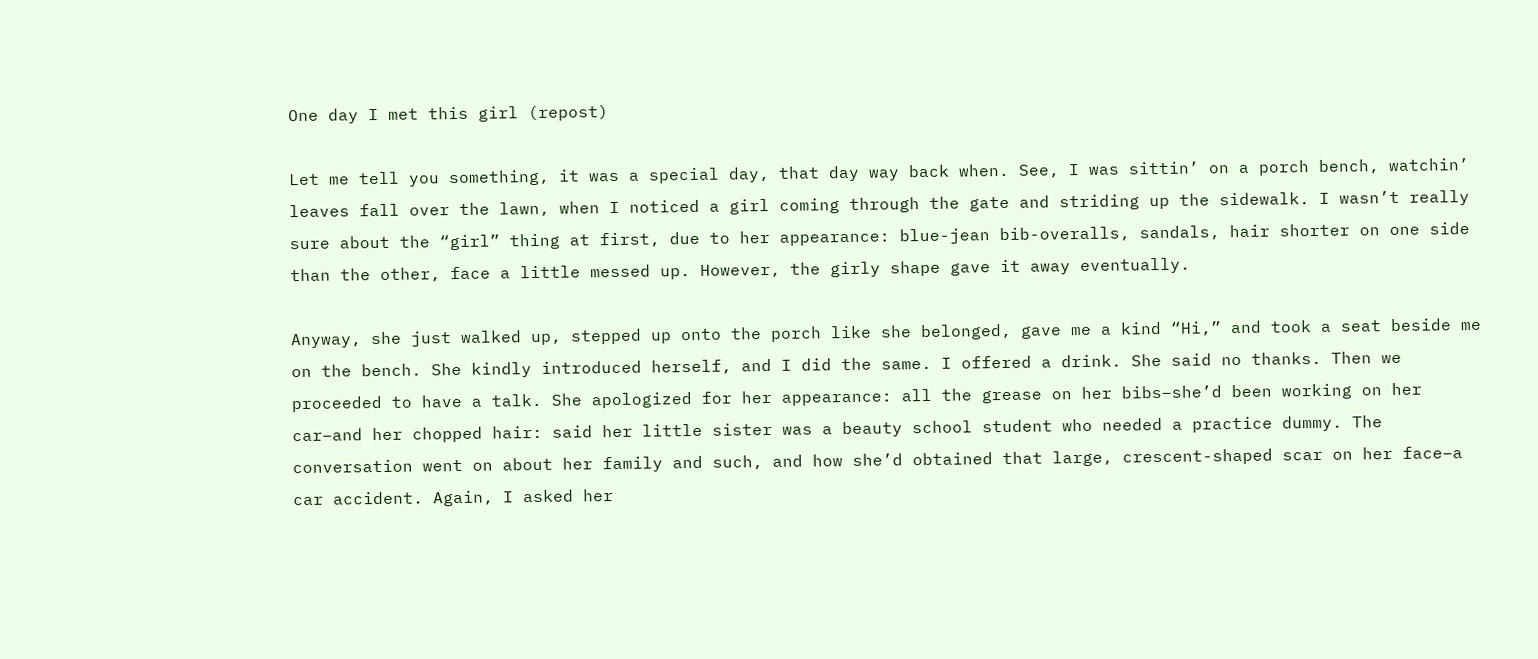One day I met this girl (repost)

Let me tell you something, it was a special day, that day way back when. See, I was sittin’ on a porch bench, watchin’ leaves fall over the lawn, when I noticed a girl coming through the gate and striding up the sidewalk. I wasn’t really sure about the “girl” thing at first, due to her appearance: blue-jean bib-overalls, sandals, hair shorter on one side than the other, face a little messed up. However, the girly shape gave it away eventually.

Anyway, she just walked up, stepped up onto the porch like she belonged, gave me a kind “Hi,” and took a seat beside me on the bench. She kindly introduced herself, and I did the same. I offered a drink. She said no thanks. Then we proceeded to have a talk. She apologized for her appearance: all the grease on her bibs–she’d been working on her car–and her chopped hair: said her little sister was a beauty school student who needed a practice dummy. The conversation went on about her family and such, and how she’d obtained that large, crescent-shaped scar on her face–a car accident. Again, I asked her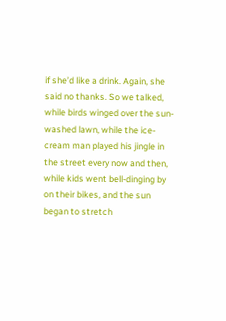if she’d like a drink. Again, she said no thanks. So we talked, while birds winged over the sun-washed lawn, while the ice-cream man played his jingle in the street every now and then, while kids went bell-dinging by on their bikes, and the sun began to stretch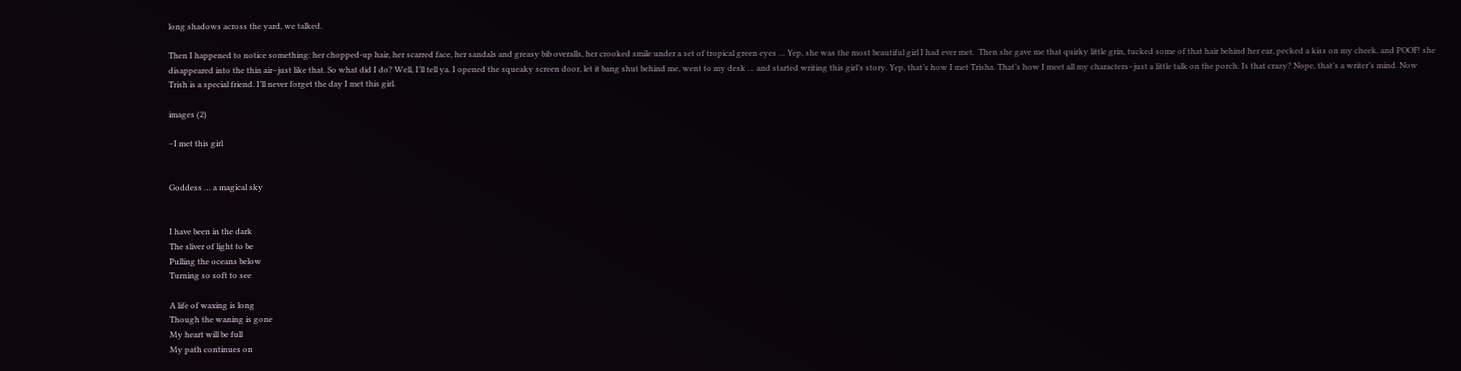long shadows across the yard, we talked.

Then I happened to notice something: her chopped-up hair, her scarred face, her sandals and greasy bib overalls, her crooked smile under a set of tropical green eyes … Yep, she was the most beautiful girl I had ever met.  Then she gave me that quirky little grin, tucked some of that hair behind her ear, pecked a kiss on my cheek, and POOF! she disappeared into the thin air–just like that. So what did I do? Well, I’ll tell ya. I opened the squeaky screen door, let it bang shut behind me, went to my desk … and started writing this girl’s story. Yep, that’s how I met Trisha. That’s how I meet all my characters–just a little talk on the porch. Is that crazy? Nope, that’s a writer’s mind. Now Trish is a special friend. I’ll never forget the day I met this girl.

images (2)

–I met this girl


Goddess … a magical sky


I have been in the dark
The sliver of light to be
Pulling the oceans below
Turning so soft to see

A life of waxing is long
Though the waning is gone
My heart will be full
My path continues on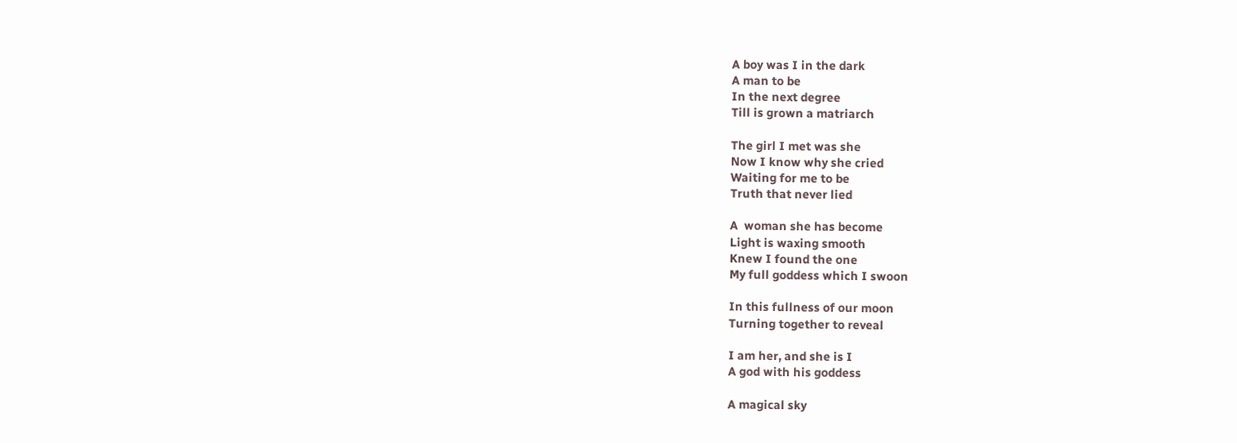A boy was I in the dark
A man to be
In the next degree
Till is grown a matriarch

The girl I met was she
Now I know why she cried
Waiting for me to be
Truth that never lied

A  woman she has become
Light is waxing smooth
Knew I found the one
My full goddess which I swoon

In this fullness of our moon
Turning together to reveal

I am her, and she is I
A god with his goddess

A magical sky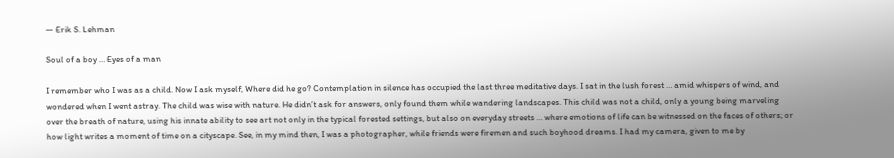— Erik S. Lehman

Soul of a boy … Eyes of a man

I remember who I was as a child. Now I ask myself, Where did he go? Contemplation in silence has occupied the last three meditative days. I sat in the lush forest … amid whispers of wind, and wondered when I went astray. The child was wise with nature. He didn’t ask for answers, only found them while wandering landscapes. This child was not a child, only a young being marveling over the breath of nature, using his innate ability to see art not only in the typical forested settings, but also on everyday streets … where emotions of life can be witnessed on the faces of others; or how light writes a moment of time on a cityscape. See, in my mind then, I was a photographer, while friends were firemen and such boyhood dreams. I had my camera, given to me by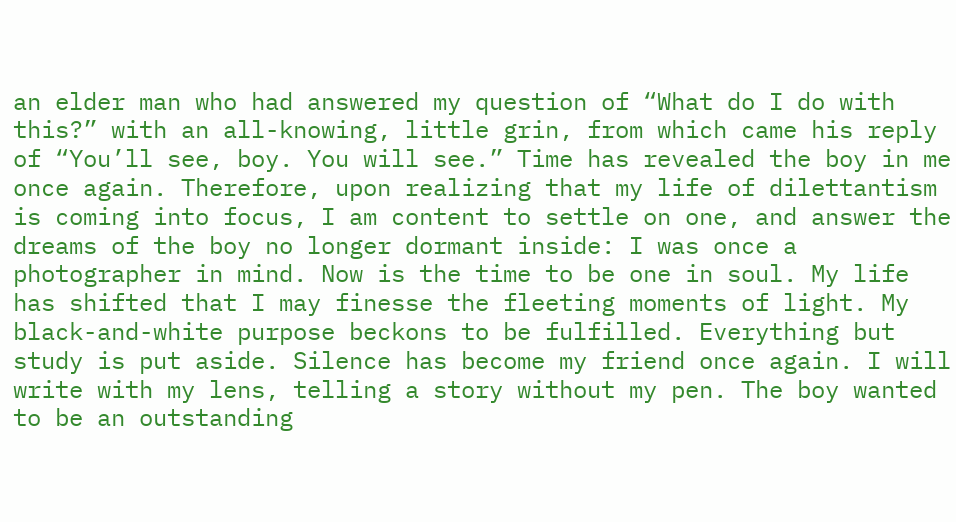an elder man who had answered my question of “What do I do with this?” with an all-knowing, little grin, from which came his reply of “You’ll see, boy. You will see.” Time has revealed the boy in me once again. Therefore, upon realizing that my life of dilettantism is coming into focus, I am content to settle on one, and answer the dreams of the boy no longer dormant inside: I was once a photographer in mind. Now is the time to be one in soul. My life has shifted that I may finesse the fleeting moments of light. My black-and-white purpose beckons to be fulfilled. Everything but study is put aside. Silence has become my friend once again. I will write with my lens, telling a story without my pen. The boy wanted to be an outstanding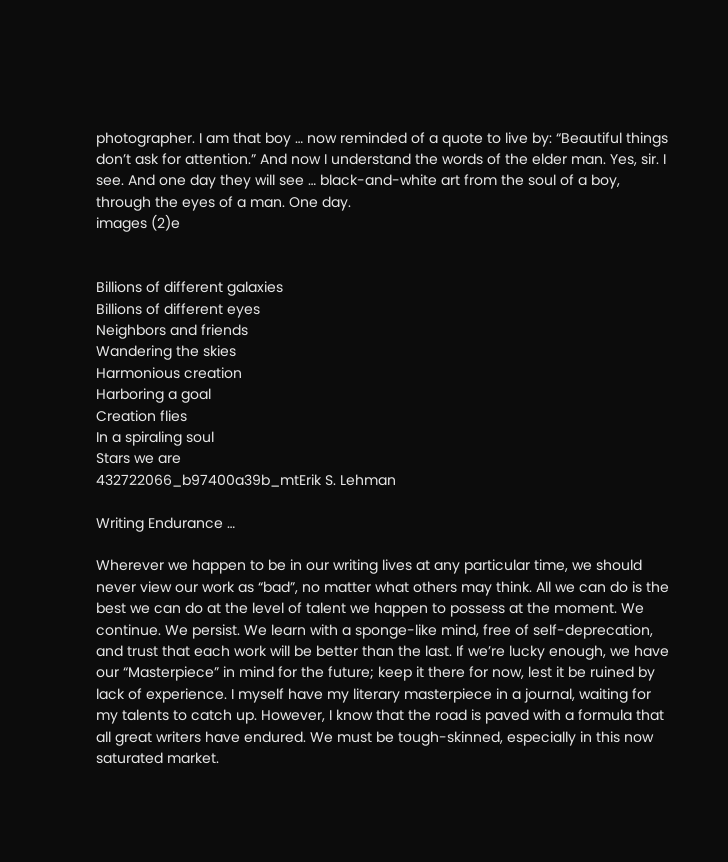photographer. I am that boy … now reminded of a quote to live by: “Beautiful things don’t ask for attention.” And now I understand the words of the elder man. Yes, sir. I see. And one day they will see … black-and-white art from the soul of a boy, through the eyes of a man. One day.
images (2)e


Billions of different galaxies
Billions of different eyes
Neighbors and friends
Wandering the skies
Harmonious creation
Harboring a goal
Creation flies
In a spiraling soul
Stars we are
432722066_b97400a39b_mtErik S. Lehman

Writing Endurance …

Wherever we happen to be in our writing lives at any particular time, we should never view our work as “bad”, no matter what others may think. All we can do is the best we can do at the level of talent we happen to possess at the moment. We continue. We persist. We learn with a sponge-like mind, free of self-deprecation, and trust that each work will be better than the last. If we’re lucky enough, we have our “Masterpiece” in mind for the future; keep it there for now, lest it be ruined by lack of experience. I myself have my literary masterpiece in a journal, waiting for my talents to catch up. However, I know that the road is paved with a formula that all great writers have endured. We must be tough-skinned, especially in this now saturated market.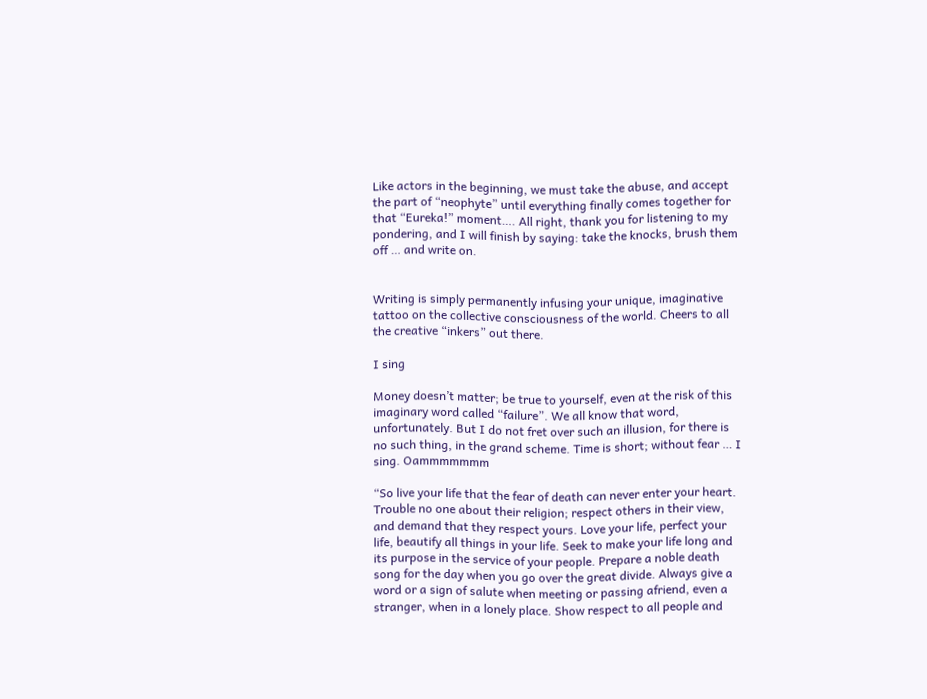Like actors in the beginning, we must take the abuse, and accept the part of “neophyte” until everything finally comes together for that “Eureka!” moment…. All right, thank you for listening to my pondering, and I will finish by saying: take the knocks, brush them off … and write on.


Writing is simply permanently infusing your unique, imaginative tattoo on the collective consciousness of the world. Cheers to all the creative “inkers” out there.

I sing

Money doesn’t matter; be true to yourself, even at the risk of this imaginary word called “failure”. We all know that word, unfortunately. But I do not fret over such an illusion, for there is no such thing, in the grand scheme. Time is short; without fear … I sing. Oammmmmmm

“So live your life that the fear of death can never enter your heart. Trouble no one about their religion; respect others in their view, and demand that they respect yours. Love your life, perfect your life, beautify all things in your life. Seek to make your life long and its purpose in the service of your people. Prepare a noble death song for the day when you go over the great divide. Always give a word or a sign of salute when meeting or passing afriend, even a stranger, when in a lonely place. Show respect to all people and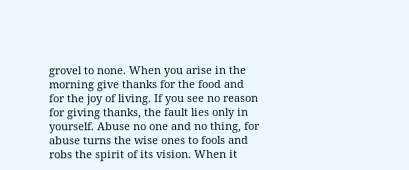grovel to none. When you arise in the morning give thanks for the food and for the joy of living. If you see no reason for giving thanks, the fault lies only in yourself. Abuse no one and no thing, for abuse turns the wise ones to fools and robs the spirit of its vision. When it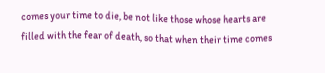comes your time to die, be not like those whose hearts are filled with the fear of death, so that when their time comes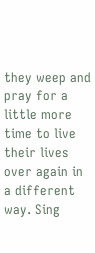they weep and pray for a little more time to live their lives over again in a different way. Sing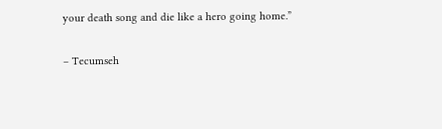your death song and die like a hero going home.”

– Tecumseh